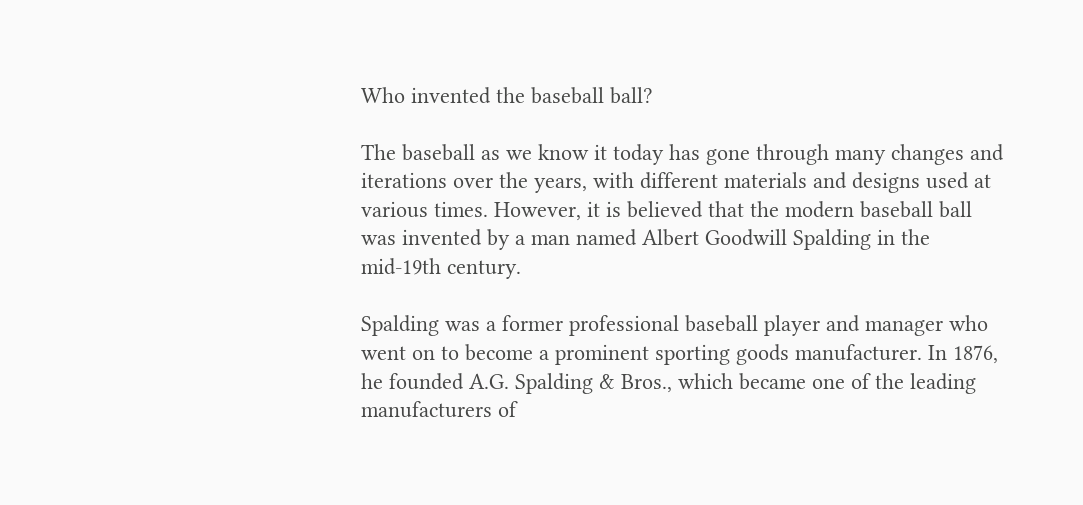Who invented the baseball ball?

The baseball as we know it today has gone through many changes and iterations over the years, with different materials and designs used at various times. However, it is believed that the modern baseball ball was invented by a man named Albert Goodwill Spalding in the mid-19th century.

Spalding was a former professional baseball player and manager who went on to become a prominent sporting goods manufacturer. In 1876, he founded A.G. Spalding & Bros., which became one of the leading manufacturers of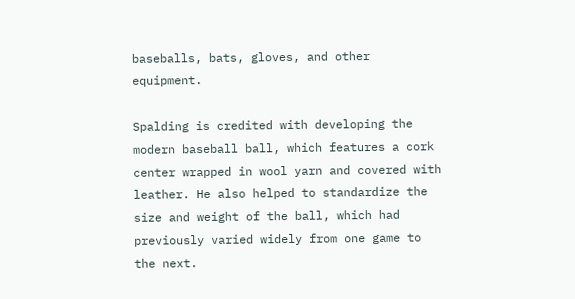baseballs, bats, gloves, and other equipment.

Spalding is credited with developing the modern baseball ball, which features a cork center wrapped in wool yarn and covered with leather. He also helped to standardize the size and weight of the ball, which had previously varied widely from one game to the next.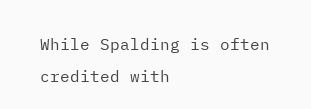While Spalding is often credited with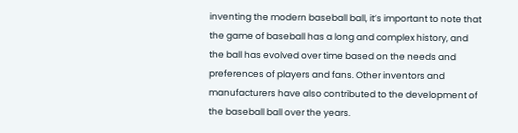inventing the modern baseball ball, it’s important to note that the game of baseball has a long and complex history, and the ball has evolved over time based on the needs and preferences of players and fans. Other inventors and manufacturers have also contributed to the development of the baseball ball over the years.